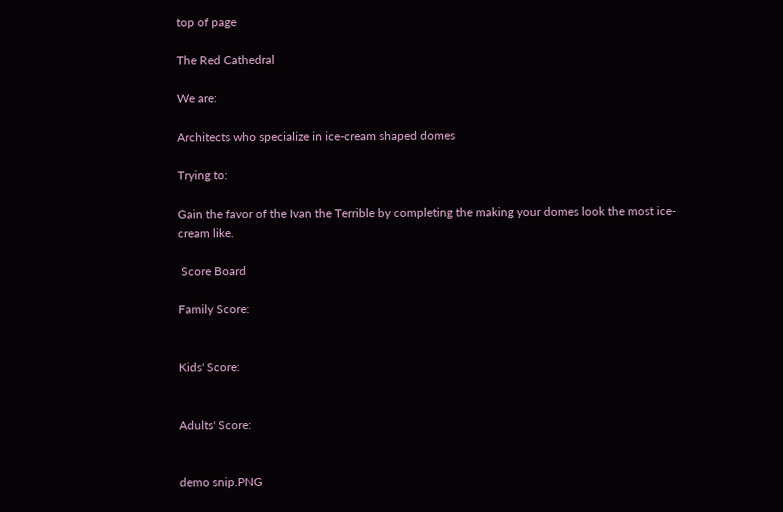top of page

The Red Cathedral

We are:

Architects who specialize in ice-cream shaped domes

Trying to:

Gain the favor of the Ivan the Terrible by completing the making your domes look the most ice-cream like.

 Score Board

Family Score:


Kids' Score:


Adults' Score:


demo snip.PNG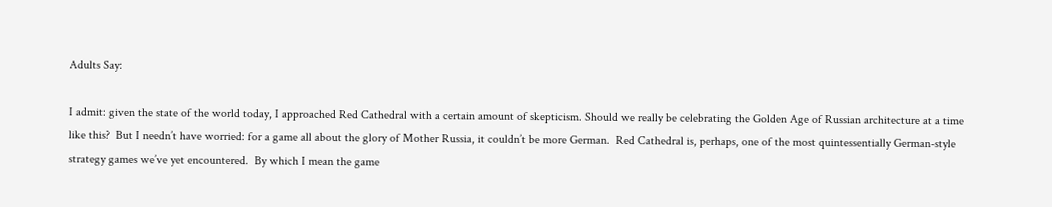Adults Say:

I admit: given the state of the world today, I approached Red Cathedral with a certain amount of skepticism. Should we really be celebrating the Golden Age of Russian architecture at a time like this?  But I needn’t have worried: for a game all about the glory of Mother Russia, it couldn’t be more German.  Red Cathedral is, perhaps, one of the most quintessentially German-style strategy games we’ve yet encountered.  By which I mean the game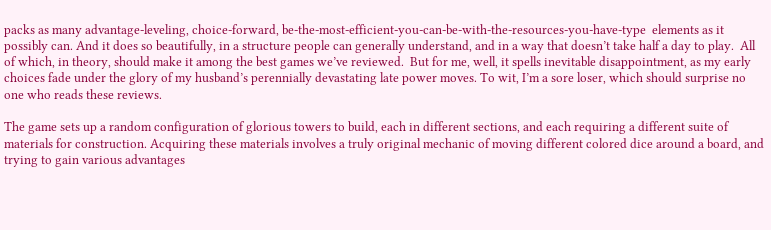packs as many advantage-leveling, choice-forward, be-the-most-efficient-you-can-be-with-the-resources-you-have-type  elements as it possibly can. And it does so beautifully, in a structure people can generally understand, and in a way that doesn’t take half a day to play.  All of which, in theory, should make it among the best games we’ve reviewed.  But for me, well, it spells inevitable disappointment, as my early choices fade under the glory of my husband’s perennially devastating late power moves. To wit, I’m a sore loser, which should surprise no one who reads these reviews.

The game sets up a random configuration of glorious towers to build, each in different sections, and each requiring a different suite of materials for construction. Acquiring these materials involves a truly original mechanic of moving different colored dice around a board, and trying to gain various advantages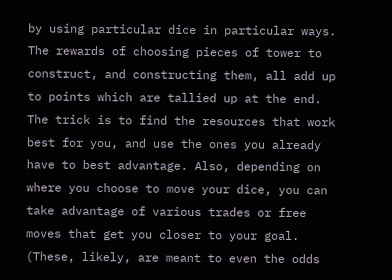by using particular dice in particular ways. The rewards of choosing pieces of tower to construct, and constructing them, all add up to points which are tallied up at the end. The trick is to find the resources that work best for you, and use the ones you already have to best advantage. Also, depending on where you choose to move your dice, you can take advantage of various trades or free moves that get you closer to your goal.  (These, likely, are meant to even the odds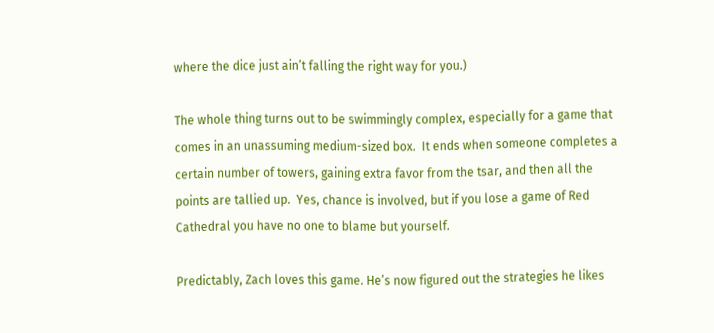where the dice just ain’t falling the right way for you.)

The whole thing turns out to be swimmingly complex, especially for a game that comes in an unassuming medium-sized box.  It ends when someone completes a certain number of towers, gaining extra favor from the tsar, and then all the points are tallied up.  Yes, chance is involved, but if you lose a game of Red Cathedral you have no one to blame but yourself.

Predictably, Zach loves this game. He’s now figured out the strategies he likes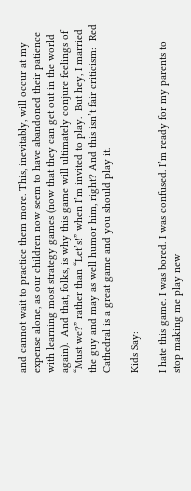and cannot wait to practice them more. This, inevitably, will occur at my expense alone, as our children now seem to have abandoned their patience with learning most strategy games (now that they can get out in the world again).  And that, folks, is why this game will ultimately conjure feelings of “Must we?” rather than “Let’s!” when I’m invited to play.  But hey, I married the guy and may as well humor him, right? And this isn’t fair criticism:  Red Cathedral is a great game and you should play it.

Kids Say:

I hate this game. I was bored. I was confused. I’m ready for my parents to stop making me play new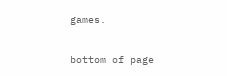games.

bottom of page